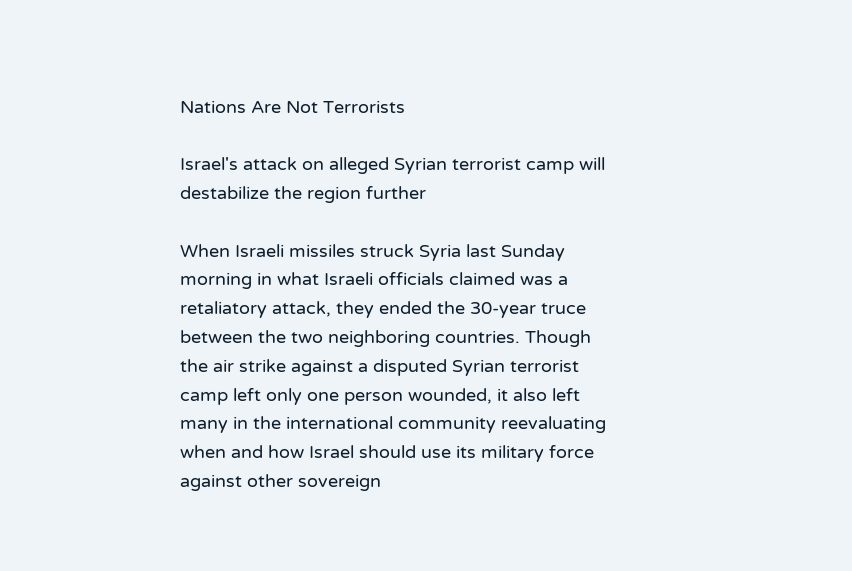Nations Are Not Terrorists

Israel's attack on alleged Syrian terrorist camp will destabilize the region further

When Israeli missiles struck Syria last Sunday morning in what Israeli officials claimed was a retaliatory attack, they ended the 30-year truce between the two neighboring countries. Though the air strike against a disputed Syrian terrorist camp left only one person wounded, it also left many in the international community reevaluating when and how Israel should use its military force against other sovereign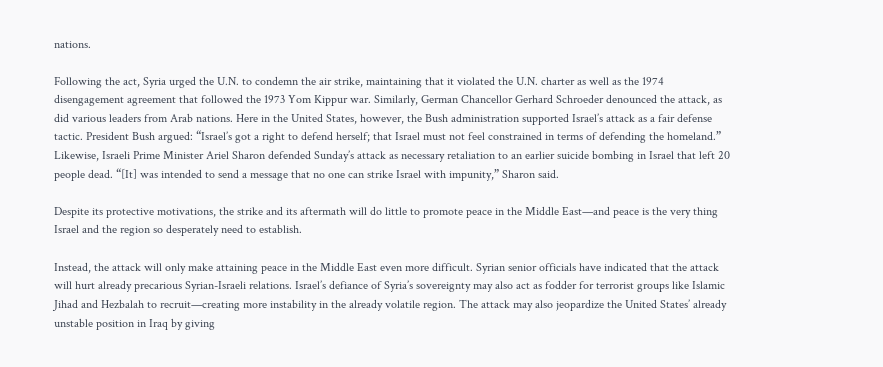nations.

Following the act, Syria urged the U.N. to condemn the air strike, maintaining that it violated the U.N. charter as well as the 1974 disengagement agreement that followed the 1973 Yom Kippur war. Similarly, German Chancellor Gerhard Schroeder denounced the attack, as did various leaders from Arab nations. Here in the United States, however, the Bush administration supported Israel’s attack as a fair defense tactic. President Bush argued: “Israel’s got a right to defend herself; that Israel must not feel constrained in terms of defending the homeland.” Likewise, Israeli Prime Minister Ariel Sharon defended Sunday’s attack as necessary retaliation to an earlier suicide bombing in Israel that left 20 people dead. “[It] was intended to send a message that no one can strike Israel with impunity,” Sharon said.

Despite its protective motivations, the strike and its aftermath will do little to promote peace in the Middle East—and peace is the very thing Israel and the region so desperately need to establish.

Instead, the attack will only make attaining peace in the Middle East even more difficult. Syrian senior officials have indicated that the attack will hurt already precarious Syrian-Israeli relations. Israel’s defiance of Syria’s sovereignty may also act as fodder for terrorist groups like Islamic Jihad and Hezbalah to recruit—creating more instability in the already volatile region. The attack may also jeopardize the United States’ already unstable position in Iraq by giving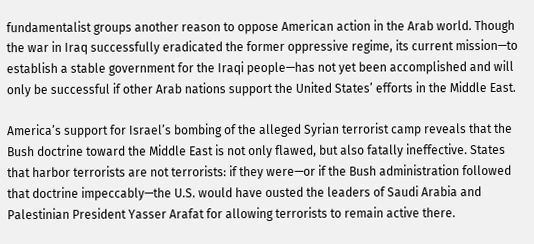fundamentalist groups another reason to oppose American action in the Arab world. Though the war in Iraq successfully eradicated the former oppressive regime, its current mission—to establish a stable government for the Iraqi people—has not yet been accomplished and will only be successful if other Arab nations support the United States’ efforts in the Middle East.

America’s support for Israel’s bombing of the alleged Syrian terrorist camp reveals that the Bush doctrine toward the Middle East is not only flawed, but also fatally ineffective. States that harbor terrorists are not terrorists: if they were—or if the Bush administration followed that doctrine impeccably—the U.S. would have ousted the leaders of Saudi Arabia and Palestinian President Yasser Arafat for allowing terrorists to remain active there.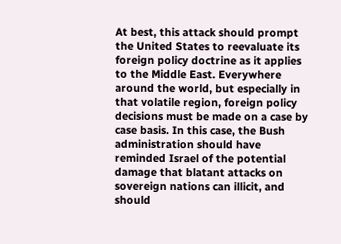At best, this attack should prompt the United States to reevaluate its foreign policy doctrine as it applies to the Middle East. Everywhere around the world, but especially in that volatile region, foreign policy decisions must be made on a case by case basis. In this case, the Bush administration should have reminded Israel of the potential damage that blatant attacks on sovereign nations can illicit, and should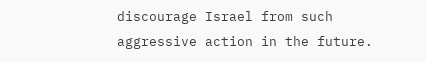discourage Israel from such aggressive action in the future.